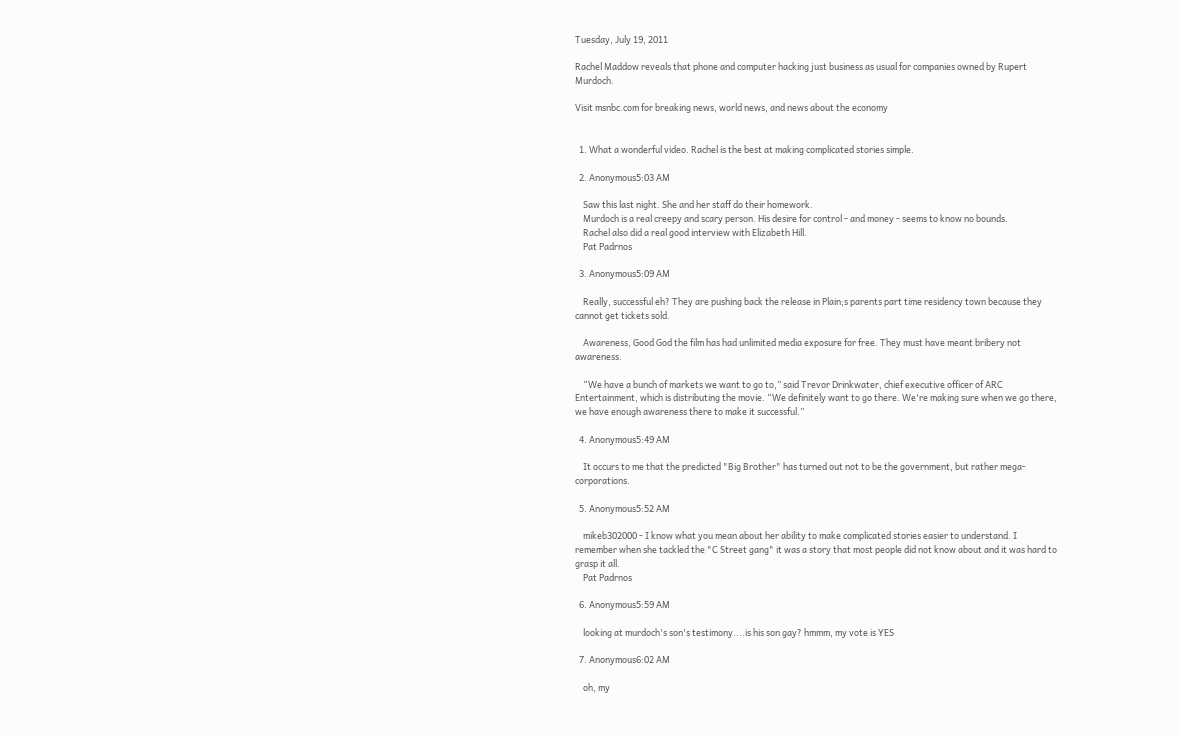Tuesday, July 19, 2011

Rachel Maddow reveals that phone and computer hacking just business as usual for companies owned by Rupert Murdoch.

Visit msnbc.com for breaking news, world news, and news about the economy


  1. What a wonderful video. Rachel is the best at making complicated stories simple.

  2. Anonymous5:03 AM

    Saw this last night. She and her staff do their homework.
    Murdoch is a real creepy and scary person. His desire for control - and money - seems to know no bounds.
    Rachel also did a real good interview with Elizabeth Hill.
    Pat Padrnos

  3. Anonymous5:09 AM

    Really, successful eh? They are pushing back the release in Plain;s parents part time residency town because they cannot get tickets sold.

    Awareness, Good God the film has had unlimited media exposure for free. They must have meant bribery not awareness.

    “We have a bunch of markets we want to go to,” said Trevor Drinkwater, chief executive officer of ARC Entertainment, which is distributing the movie. “We definitely want to go there. We're making sure when we go there, we have enough awareness there to make it successful.”

  4. Anonymous5:49 AM

    It occurs to me that the predicted "Big Brother" has turned out not to be the government, but rather mega-corporations.

  5. Anonymous5:52 AM

    mikeb302000 - I know what you mean about her ability to make complicated stories easier to understand. I remember when she tackled the "C Street gang" it was a story that most people did not know about and it was hard to grasp it all.
    Pat Padrnos

  6. Anonymous5:59 AM

    looking at murdoch's son's testimony....is his son gay? hmmm, my vote is YES

  7. Anonymous6:02 AM

    oh, my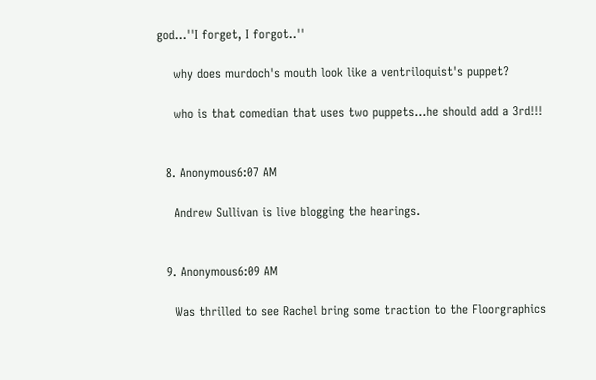god...''I forget, I forgot..''

    why does murdoch's mouth look like a ventriloquist's puppet?

    who is that comedian that uses two puppets...he should add a 3rd!!!


  8. Anonymous6:07 AM

    Andrew Sullivan is live blogging the hearings.


  9. Anonymous6:09 AM

    Was thrilled to see Rachel bring some traction to the Floorgraphics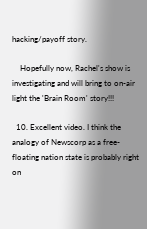hacking/payoff story.

    Hopefully now, Rachel's show is investigating and will bring to on-air light the 'Brain Room' story!!!

  10. Excellent video. I think the analogy of Newscorp as a free-floating nation state is probably right on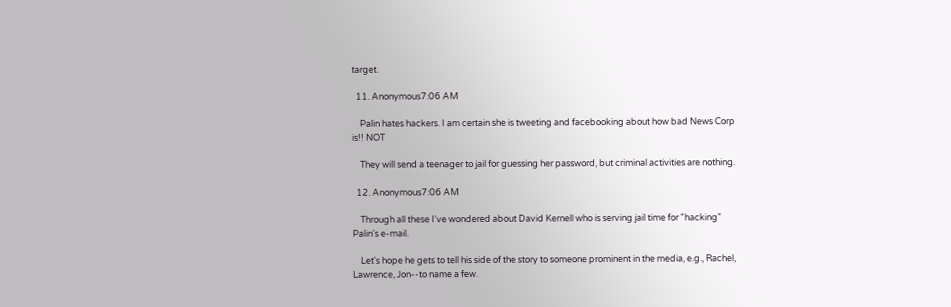target.

  11. Anonymous7:06 AM

    Palin hates hackers. I am certain she is tweeting and facebooking about how bad News Corp is!! NOT

    They will send a teenager to jail for guessing her password, but criminal activities are nothing.

  12. Anonymous7:06 AM

    Through all these I've wondered about David Kernell who is serving jail time for "hacking" Palin's e-mail.

    Let's hope he gets to tell his side of the story to someone prominent in the media, e.g., Rachel, Lawrence, Jon--to name a few.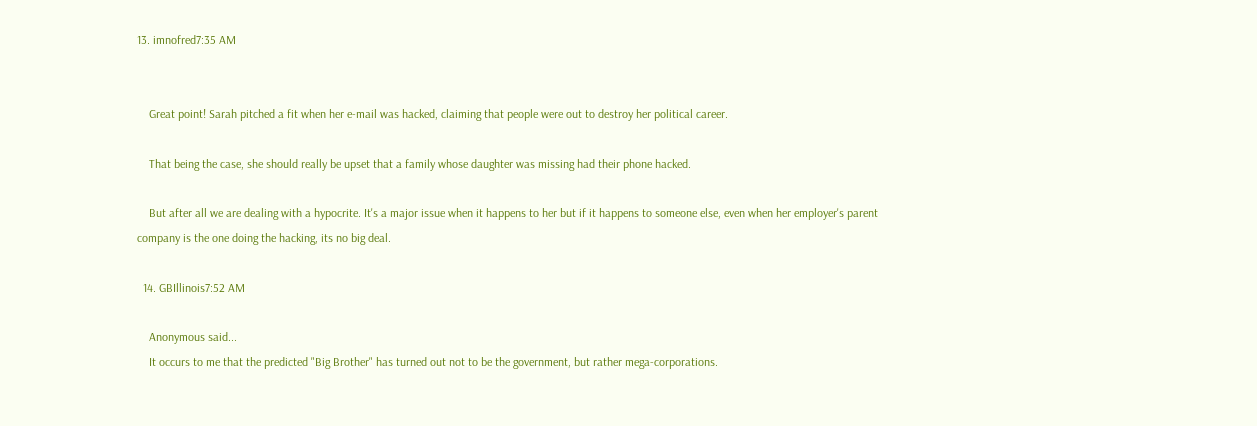13. imnofred7:35 AM


    Great point! Sarah pitched a fit when her e-mail was hacked, claiming that people were out to destroy her political career.

    That being the case, she should really be upset that a family whose daughter was missing had their phone hacked.

    But after all we are dealing with a hypocrite. It's a major issue when it happens to her but if it happens to someone else, even when her employer's parent company is the one doing the hacking, its no big deal.

  14. GBIllinois7:52 AM

    Anonymous said...
    It occurs to me that the predicted "Big Brother" has turned out not to be the government, but rather mega-corporations.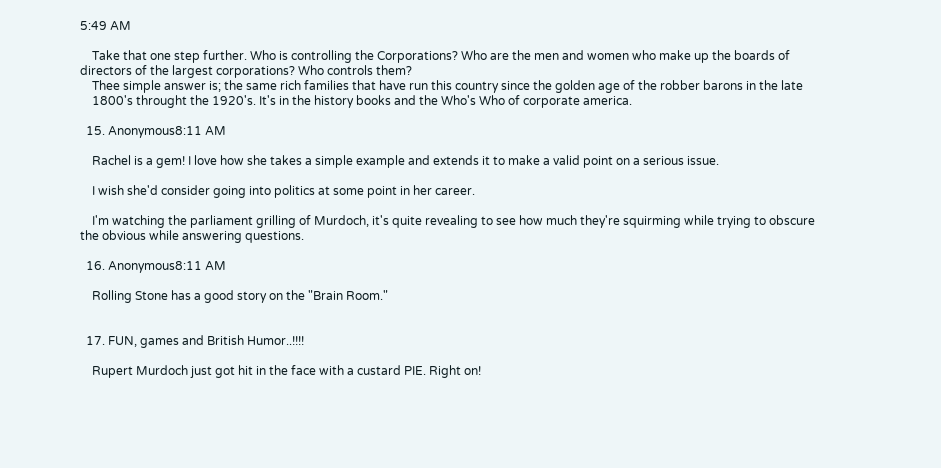5:49 AM

    Take that one step further. Who is controlling the Corporations? Who are the men and women who make up the boards of directors of the largest corporations? Who controls them?
    Thee simple answer is; the same rich families that have run this country since the golden age of the robber barons in the late
    1800's throught the 1920's. It's in the history books and the Who's Who of corporate america.

  15. Anonymous8:11 AM

    Rachel is a gem! I love how she takes a simple example and extends it to make a valid point on a serious issue.

    I wish she'd consider going into politics at some point in her career.

    I'm watching the parliament grilling of Murdoch, it's quite revealing to see how much they're squirming while trying to obscure the obvious while answering questions.

  16. Anonymous8:11 AM

    Rolling Stone has a good story on the "Brain Room."


  17. FUN, games and British Humor..!!!!

    Rupert Murdoch just got hit in the face with a custard PIE. Right on!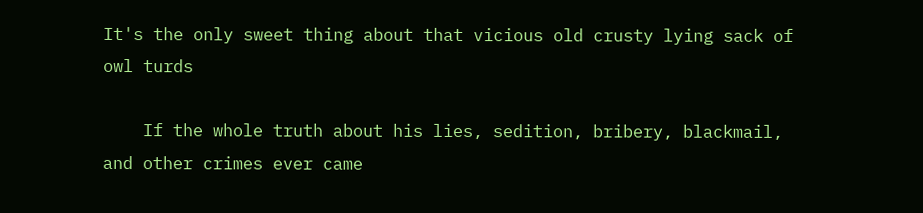It's the only sweet thing about that vicious old crusty lying sack of owl turds

    If the whole truth about his lies, sedition, bribery, blackmail, and other crimes ever came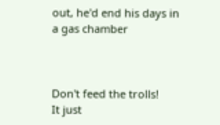out, he'd end his days in a gas chamber



Don't feed the trolls!
It just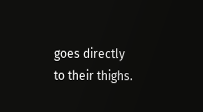goes directly to their thighs.